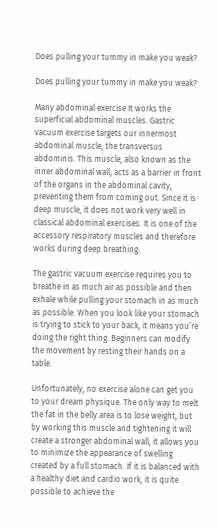Does pulling your tummy in make you weak?

Does pulling your tummy in make you weak?

Many abdominal exercise It works the superficial abdominal muscles. Gastric vacuum exercise targets our innermost abdominal muscle, the transversus abdominis. This muscle, also known as the inner abdominal wall, acts as a barrier in front of the organs in the abdominal cavity, preventing them from coming out. Since it is deep muscle, it does not work very well in classical abdominal exercises. It is one of the accessory respiratory muscles and therefore works during deep breathing.

The gastric vacuum exercise requires you to breathe in as much air as possible and then exhale while pulling your stomach in as much as possible. When you look like your stomach is trying to stick to your back, it means you’re doing the right thing. Beginners can modify the movement by resting their hands on a table.

Unfortunately, no exercise alone can get you to your dream physique. The only way to melt the fat in the belly area is to lose weight, but by working this muscle and tightening it will create a stronger abdominal wall, it allows you to minimize the appearance of swelling created by a full stomach. If it is balanced with a healthy diet and cardio work, it is quite possible to achieve the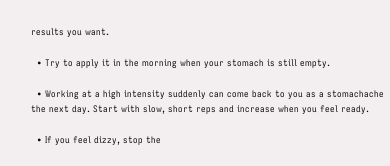results you want.

  • Try to apply it in the morning when your stomach is still empty.

  • Working at a high intensity suddenly can come back to you as a stomachache the next day. Start with slow, short reps and increase when you feel ready.

  • If you feel dizzy, stop the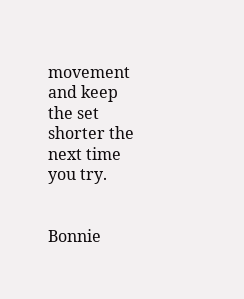movement and keep the set shorter the next time you try.


Bonnie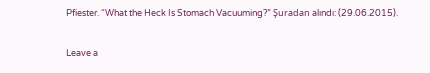Pfiester. “What the Heck Is Stomach Vacuuming?” Şuradan alındı: (29.06.2015).

Leave a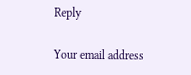Reply

Your email address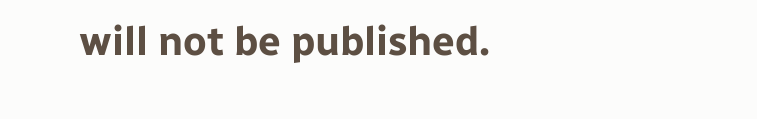will not be published.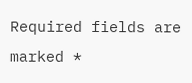Required fields are marked *